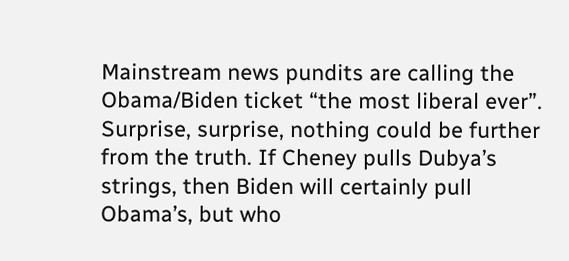Mainstream news pundits are calling the Obama/Biden ticket “the most liberal ever”. Surprise, surprise, nothing could be further from the truth. If Cheney pulls Dubya’s strings, then Biden will certainly pull Obama’s, but who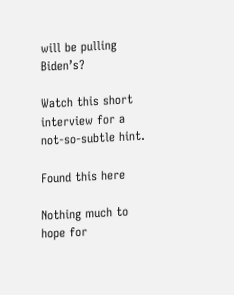will be pulling Biden’s?

Watch this short interview for a not-so-subtle hint.

Found this here

Nothing much to hope for